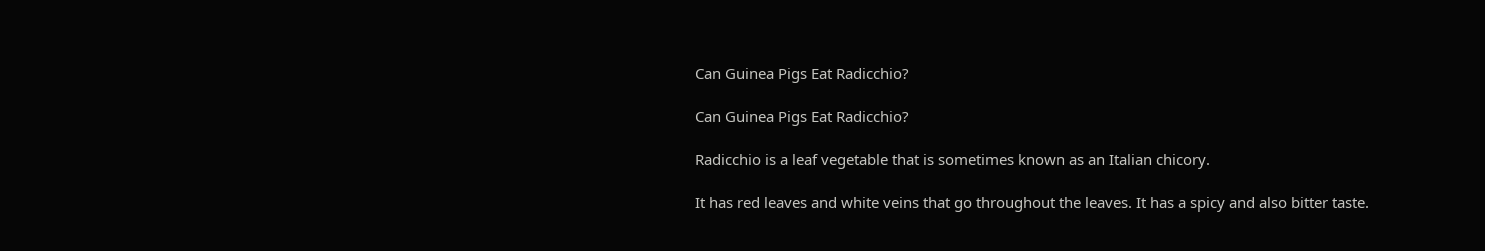Can Guinea Pigs Eat Radicchio?

Can Guinea Pigs Eat Radicchio?

Radicchio is a leaf vegetable that is sometimes known as an Italian chicory.

It has red leaves and white veins that go throughout the leaves. It has a spicy and also bitter taste.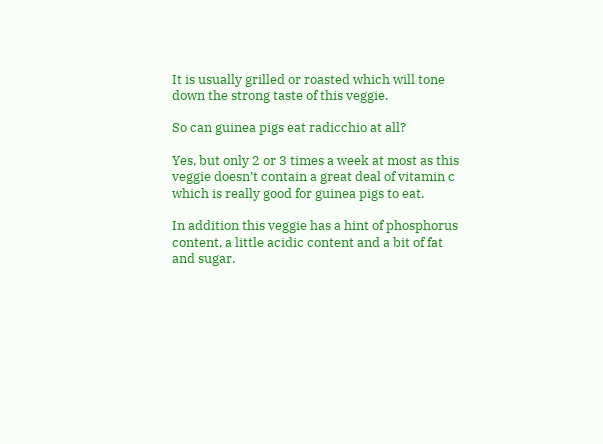It is usually grilled or roasted which will tone down the strong taste of this veggie.

So can guinea pigs eat radicchio at all?

Yes, but only 2 or 3 times a week at most as this veggie doesn’t contain a great deal of vitamin c which is really good for guinea pigs to eat.

In addition this veggie has a hint of phosphorus content, a little acidic content and a bit of fat and sugar.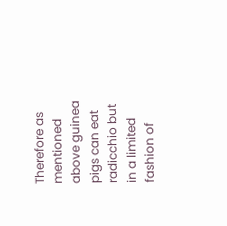Therefore as mentioned above guinea pigs can eat radicchio but in a limited fashion of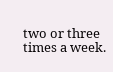two or three times a week.